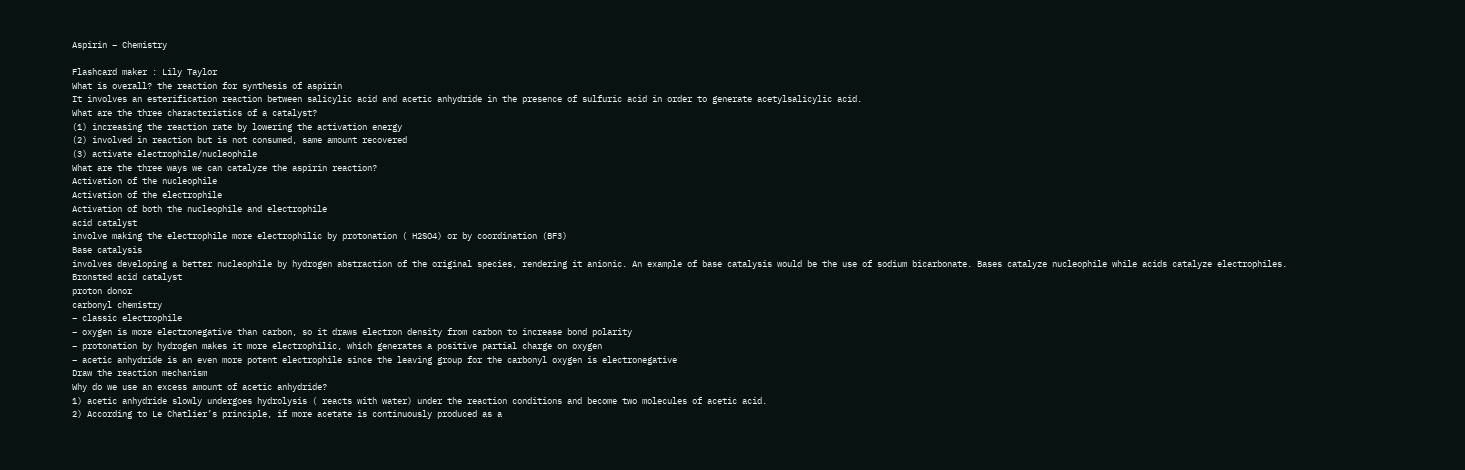Aspirin – Chemistry

Flashcard maker : Lily Taylor
What is overall? the reaction for synthesis of aspirin
It involves an esterification reaction between salicylic acid and acetic anhydride in the presence of sulfuric acid in order to generate acetylsalicylic acid.
What are the three characteristics of a catalyst?
(1) increasing the reaction rate by lowering the activation energy
(2) involved in reaction but is not consumed, same amount recovered
(3) activate electrophile/nucleophile
What are the three ways we can catalyze the aspirin reaction?
Activation of the nucleophile
Activation of the electrophile
Activation of both the nucleophile and electrophile
acid catalyst
involve making the electrophile more electrophilic by protonation ( H2SO4) or by coordination (BF3)
Base catalysis
involves developing a better nucleophile by hydrogen abstraction of the original species, rendering it anionic. An example of base catalysis would be the use of sodium bicarbonate. Bases catalyze nucleophile while acids catalyze electrophiles.
Bronsted acid catalyst
proton donor
carbonyl chemistry
– classic electrophile
– oxygen is more electronegative than carbon, so it draws electron density from carbon to increase bond polarity
– protonation by hydrogen makes it more electrophilic, which generates a positive partial charge on oxygen
– acetic anhydride is an even more potent electrophile since the leaving group for the carbonyl oxygen is electronegative
Draw the reaction mechanism
Why do we use an excess amount of acetic anhydride?
1) acetic anhydride slowly undergoes hydrolysis ( reacts with water) under the reaction conditions and become two molecules of acetic acid.
2) According to Le Chatlier’s principle, if more acetate is continuously produced as a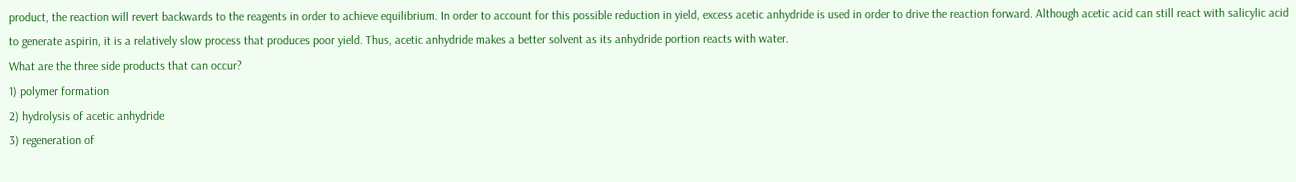product, the reaction will revert backwards to the reagents in order to achieve equilibrium. In order to account for this possible reduction in yield, excess acetic anhydride is used in order to drive the reaction forward. Although acetic acid can still react with salicylic acid to generate aspirin, it is a relatively slow process that produces poor yield. Thus, acetic anhydride makes a better solvent as its anhydride portion reacts with water.
What are the three side products that can occur?
1) polymer formation
2) hydrolysis of acetic anhydride
3) regeneration of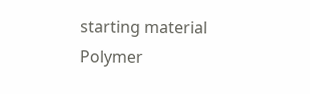starting material
Polymer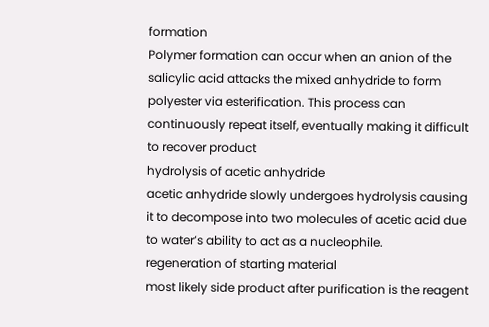formation
Polymer formation can occur when an anion of the salicylic acid attacks the mixed anhydride to form polyester via esterification. This process can continuously repeat itself, eventually making it difficult to recover product
hydrolysis of acetic anhydride
acetic anhydride slowly undergoes hydrolysis causing it to decompose into two molecules of acetic acid due to water’s ability to act as a nucleophile.
regeneration of starting material
most likely side product after purification is the reagent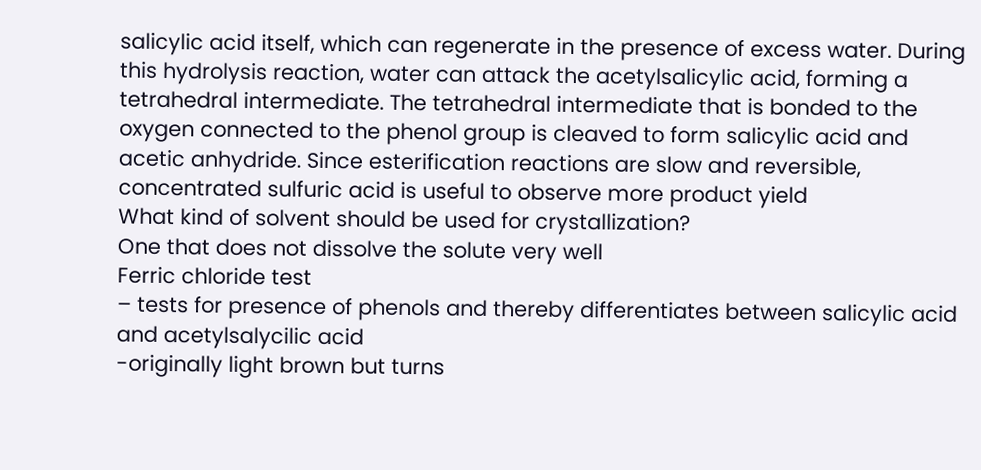salicylic acid itself, which can regenerate in the presence of excess water. During this hydrolysis reaction, water can attack the acetylsalicylic acid, forming a tetrahedral intermediate. The tetrahedral intermediate that is bonded to the oxygen connected to the phenol group is cleaved to form salicylic acid and acetic anhydride. Since esterification reactions are slow and reversible, concentrated sulfuric acid is useful to observe more product yield
What kind of solvent should be used for crystallization?
One that does not dissolve the solute very well
Ferric chloride test
– tests for presence of phenols and thereby differentiates between salicylic acid and acetylsalycilic acid
-originally light brown but turns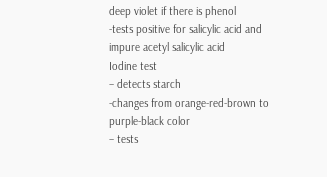deep violet if there is phenol
-tests positive for salicylic acid and impure acetyl salicylic acid
Iodine test
– detects starch
-changes from orange-red-brown to purple-black color
– tests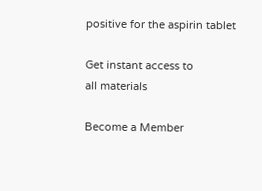positive for the aspirin tablet

Get instant access to
all materials

Become a Member